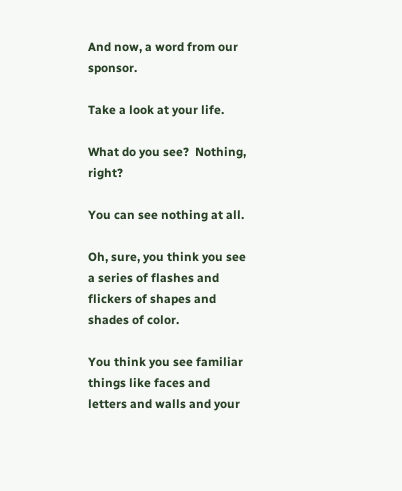And now, a word from our sponsor.

Take a look at your life.

What do you see?  Nothing, right?

You can see nothing at all.

Oh, sure, you think you see a series of flashes and flickers of shapes and shades of color.

You think you see familiar things like faces and letters and walls and your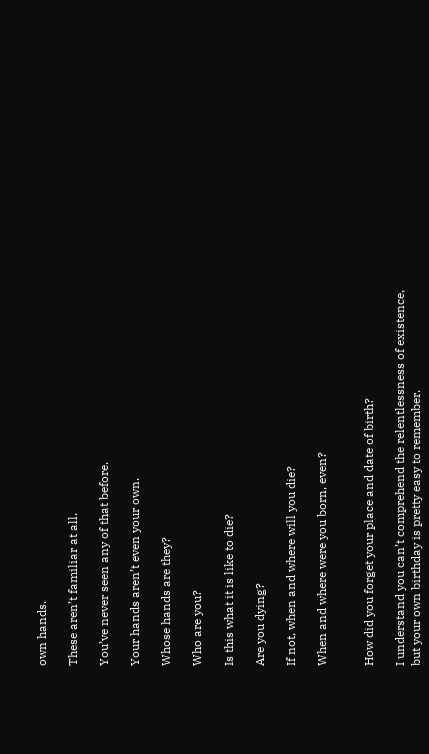own hands.

These aren’t familiar at all.

You’ve never seen any of that before.

Your hands aren’t even your own.

Whose hands are they?

Who are you?

Is this what it is like to die?

Are you dying?

If not, when and where will you die?

When and where were you born, even?


How did you forget your place and date of birth?

I understand you can’t comprehend the relentlessness of existence, but your own birthday is pretty easy to remember.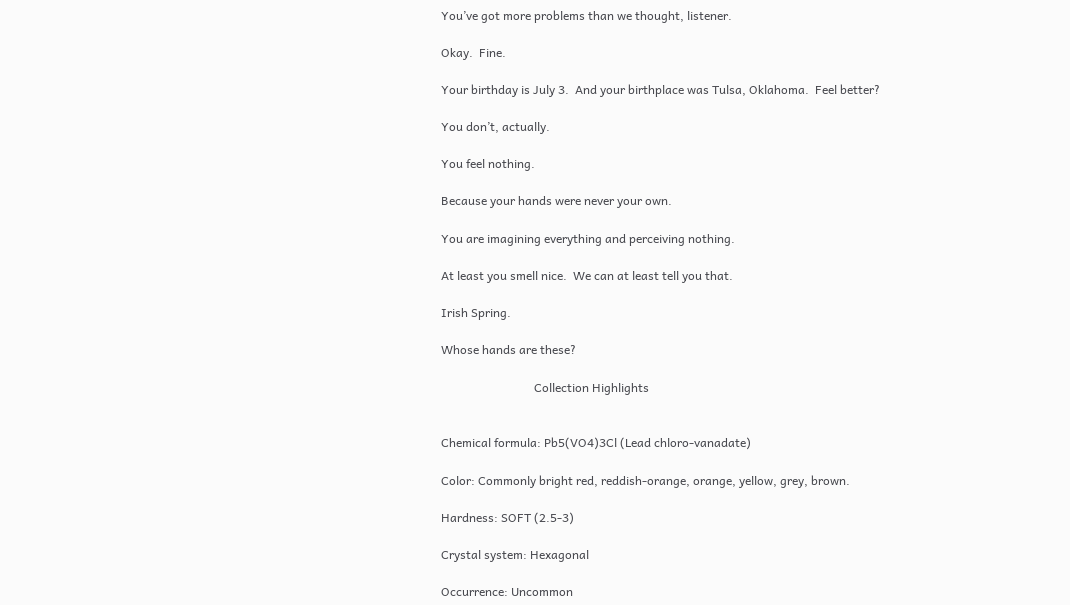You’ve got more problems than we thought, listener.

Okay.  Fine.

Your birthday is July 3.  And your birthplace was Tulsa, Oklahoma.  Feel better?

You don’t, actually.

You feel nothing.

Because your hands were never your own.

You are imagining everything and perceiving nothing.

At least you smell nice.  We can at least tell you that.

Irish Spring.

Whose hands are these?

                               Collection Highlights


Chemical formula: Pb5(VO4)3Cl (Lead chloro-vanadate)

Color: Commonly bright red, reddish-orange, orange, yellow, grey, brown.

Hardness: SOFT (2.5-3)

Crystal system: Hexagonal

Occurrence: Uncommon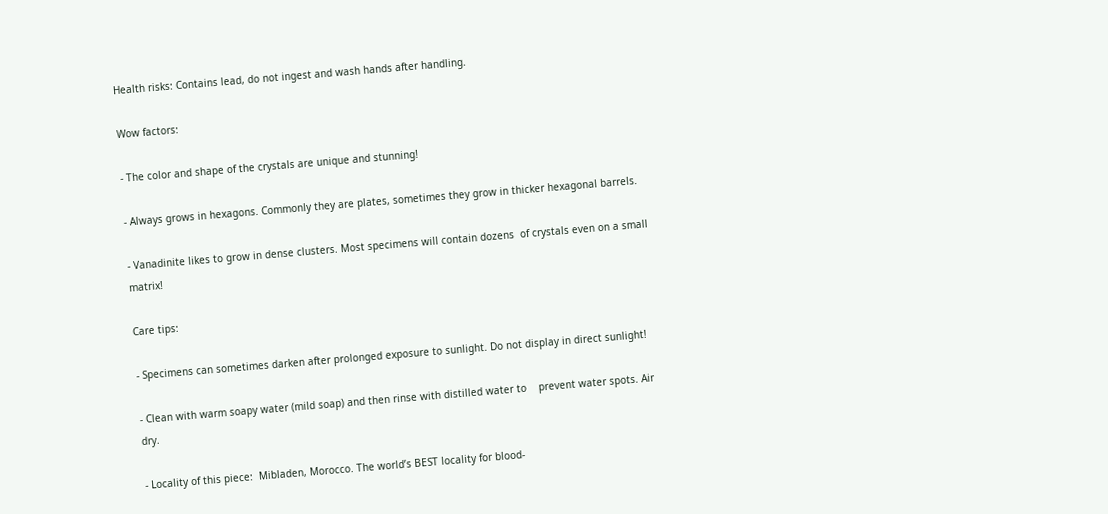Health risks: Contains lead, do not ingest and wash hands after handling.

Wow factors:

- The color and shape of the crystals are unique and stunning!

- Always grows in hexagons. Commonly they are plates, sometimes they grow in thicker hexagonal barrels.

- Vanadinite likes to grow in dense clusters. Most specimens will contain dozens  of crystals even on a small matrix!

Care tips:

- Specimens can sometimes darken after prolonged exposure to sunlight. Do not display in direct sunlight!

- Clean with warm soapy water (mild soap) and then rinse with distilled water to    prevent water spots. Air dry.

- Locality of this piece:  Mibladen, Morocco. The world’s BEST locality for blood-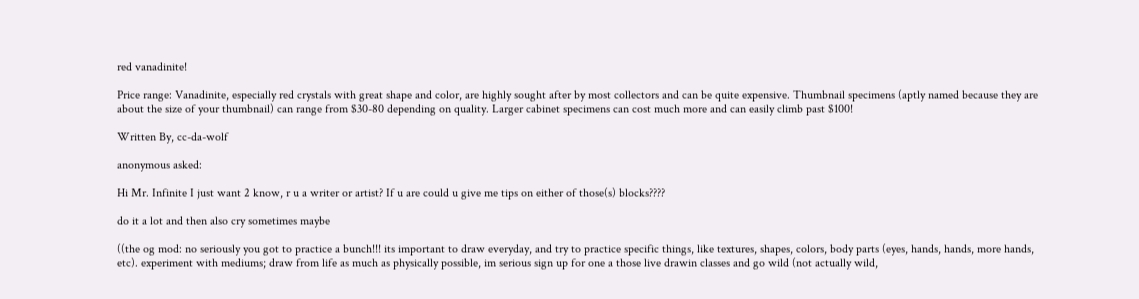red vanadinite!

Price range: Vanadinite, especially red crystals with great shape and color, are highly sought after by most collectors and can be quite expensive. Thumbnail specimens (aptly named because they are about the size of your thumbnail) can range from $30-80 depending on quality. Larger cabinet specimens can cost much more and can easily climb past $100!

Written By, cc-da-wolf

anonymous asked:

Hi Mr. Infinite I just want 2 know, r u a writer or artist? If u are could u give me tips on either of those(s) blocks????

do it a lot and then also cry sometimes maybe

((the og mod: no seriously you got to practice a bunch!!! its important to draw everyday, and try to practice specific things, like textures, shapes, colors, body parts (eyes, hands, hands, more hands, etc). experiment with mediums; draw from life as much as physically possible, im serious sign up for one a those live drawin classes and go wild (not actually wild,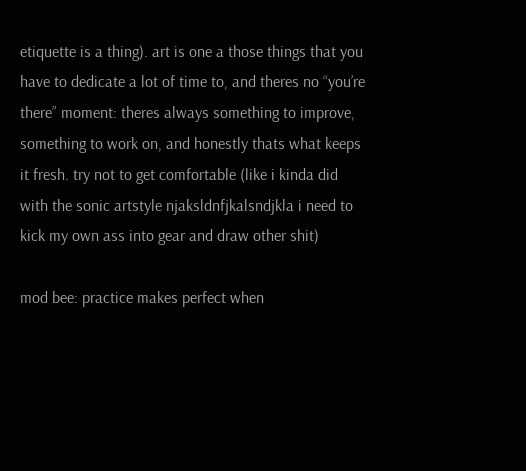etiquette is a thing). art is one a those things that you have to dedicate a lot of time to, and theres no “you’re there” moment: theres always something to improve, something to work on, and honestly thats what keeps it fresh. try not to get comfortable (like i kinda did with the sonic artstyle njaksldnfjkalsndjkla i need to kick my own ass into gear and draw other shit)

mod bee: practice makes perfect when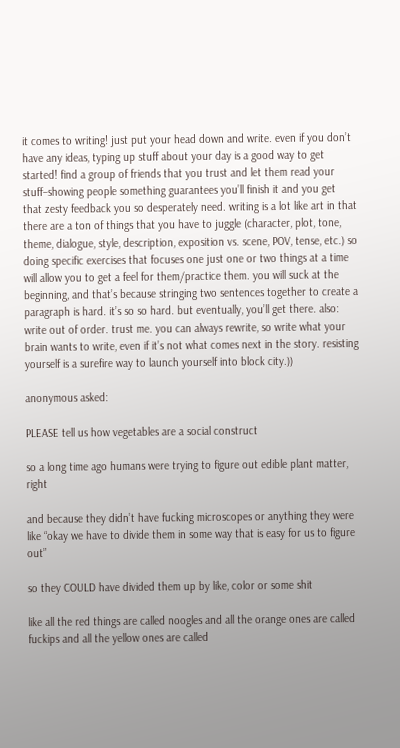it comes to writing! just put your head down and write. even if you don’t have any ideas, typing up stuff about your day is a good way to get started! find a group of friends that you trust and let them read your stuff–showing people something guarantees you’ll finish it and you get that zesty feedback you so desperately need. writing is a lot like art in that there are a ton of things that you have to juggle (character, plot, tone, theme, dialogue, style, description, exposition vs. scene, POV, tense, etc.) so doing specific exercises that focuses one just one or two things at a time will allow you to get a feel for them/practice them. you will suck at the beginning, and that’s because stringing two sentences together to create a paragraph is hard. it’s so so hard. but eventually, you’ll get there. also: write out of order. trust me. you can always rewrite, so write what your brain wants to write, even if it’s not what comes next in the story. resisting yourself is a surefire way to launch yourself into block city.))

anonymous asked:

PLEASE tell us how vegetables are a social construct

so a long time ago humans were trying to figure out edible plant matter, right

and because they didn’t have fucking microscopes or anything they were like “okay we have to divide them in some way that is easy for us to figure out”

so they COULD have divided them up by like, color or some shit

like all the red things are called noogles and all the orange ones are called fuckips and all the yellow ones are called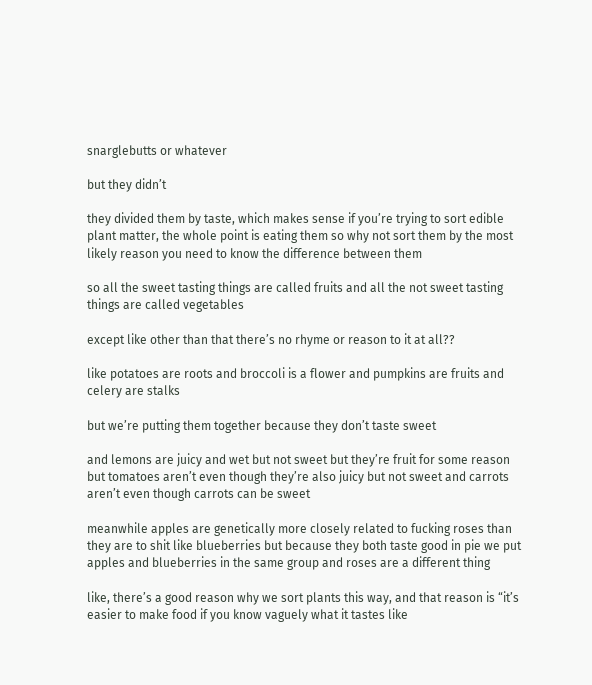snarglebutts or whatever

but they didn’t

they divided them by taste, which makes sense if you’re trying to sort edible plant matter, the whole point is eating them so why not sort them by the most likely reason you need to know the difference between them

so all the sweet tasting things are called fruits and all the not sweet tasting things are called vegetables

except like other than that there’s no rhyme or reason to it at all??

like potatoes are roots and broccoli is a flower and pumpkins are fruits and celery are stalks

but we’re putting them together because they don’t taste sweet

and lemons are juicy and wet but not sweet but they’re fruit for some reason but tomatoes aren’t even though they’re also juicy but not sweet and carrots aren’t even though carrots can be sweet

meanwhile apples are genetically more closely related to fucking roses than they are to shit like blueberries but because they both taste good in pie we put apples and blueberries in the same group and roses are a different thing

like, there’s a good reason why we sort plants this way, and that reason is “it’s easier to make food if you know vaguely what it tastes like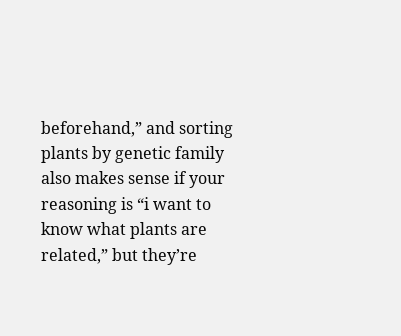beforehand,” and sorting plants by genetic family also makes sense if your reasoning is “i want to know what plants are related,” but they’re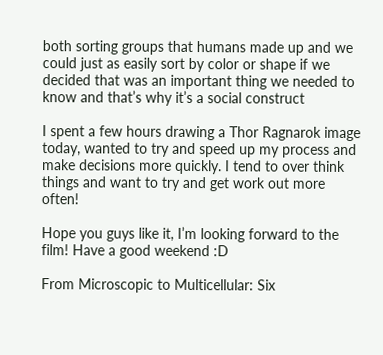both sorting groups that humans made up and we could just as easily sort by color or shape if we decided that was an important thing we needed to know and that’s why it’s a social construct

I spent a few hours drawing a Thor Ragnarok image today, wanted to try and speed up my process and make decisions more quickly. I tend to over think things and want to try and get work out more often!

Hope you guys like it, I’m looking forward to the film! Have a good weekend :D

From Microscopic to Multicellular: Six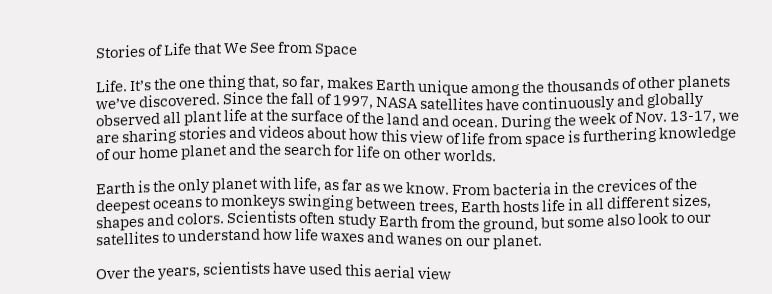Stories of Life that We See from Space

Life. It’s the one thing that, so far, makes Earth unique among the thousands of other planets we’ve discovered. Since the fall of 1997, NASA satellites have continuously and globally observed all plant life at the surface of the land and ocean. During the week of Nov. 13-17, we are sharing stories and videos about how this view of life from space is furthering knowledge of our home planet and the search for life on other worlds.

Earth is the only planet with life, as far as we know. From bacteria in the crevices of the deepest oceans to monkeys swinging between trees, Earth hosts life in all different sizes, shapes and colors. Scientists often study Earth from the ground, but some also look to our satellites to understand how life waxes and wanes on our planet.

Over the years, scientists have used this aerial view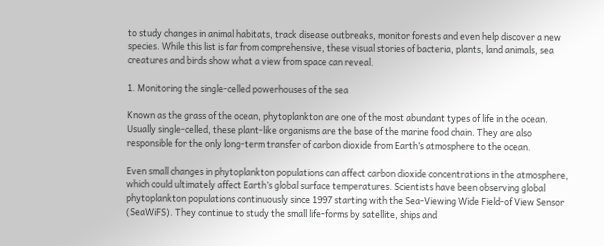to study changes in animal habitats, track disease outbreaks, monitor forests and even help discover a new species. While this list is far from comprehensive, these visual stories of bacteria, plants, land animals, sea creatures and birds show what a view from space can reveal.

1. Monitoring the single-celled powerhouses of the sea

Known as the grass of the ocean, phytoplankton are one of the most abundant types of life in the ocean. Usually single-celled, these plant-like organisms are the base of the marine food chain. They are also responsible for the only long-term transfer of carbon dioxide from Earth’s atmosphere to the ocean.

Even small changes in phytoplankton populations can affect carbon dioxide concentrations in the atmosphere, which could ultimately affect Earth’s global surface temperatures. Scientists have been observing global phytoplankton populations continuously since 1997 starting with the Sea-Viewing Wide Field-of View Sensor (SeaWiFS). They continue to study the small life-forms by satellite, ships and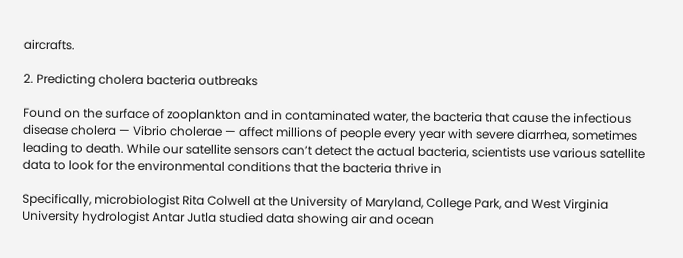aircrafts.

2. Predicting cholera bacteria outbreaks

Found on the surface of zooplankton and in contaminated water, the bacteria that cause the infectious disease cholera — Vibrio cholerae — affect millions of people every year with severe diarrhea, sometimes leading to death. While our satellite sensors can’t detect the actual bacteria, scientists use various satellite data to look for the environmental conditions that the bacteria thrive in

Specifically, microbiologist Rita Colwell at the University of Maryland, College Park, and West Virginia University hydrologist Antar Jutla studied data showing air and ocean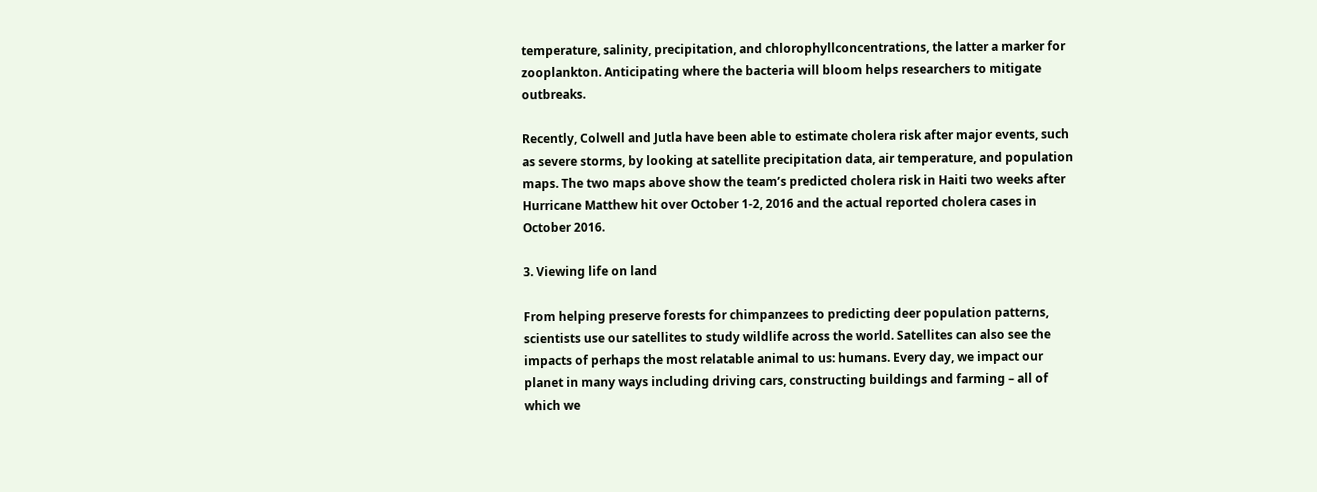temperature, salinity, precipitation, and chlorophyllconcentrations, the latter a marker for zooplankton. Anticipating where the bacteria will bloom helps researchers to mitigate outbreaks.

Recently, Colwell and Jutla have been able to estimate cholera risk after major events, such as severe storms, by looking at satellite precipitation data, air temperature, and population maps. The two maps above show the team’s predicted cholera risk in Haiti two weeks after Hurricane Matthew hit over October 1-2, 2016 and the actual reported cholera cases in October 2016.

3. Viewing life on land

From helping preserve forests for chimpanzees to predicting deer population patterns, scientists use our satellites to study wildlife across the world. Satellites can also see the impacts of perhaps the most relatable animal to us: humans. Every day, we impact our planet in many ways including driving cars, constructing buildings and farming – all of which we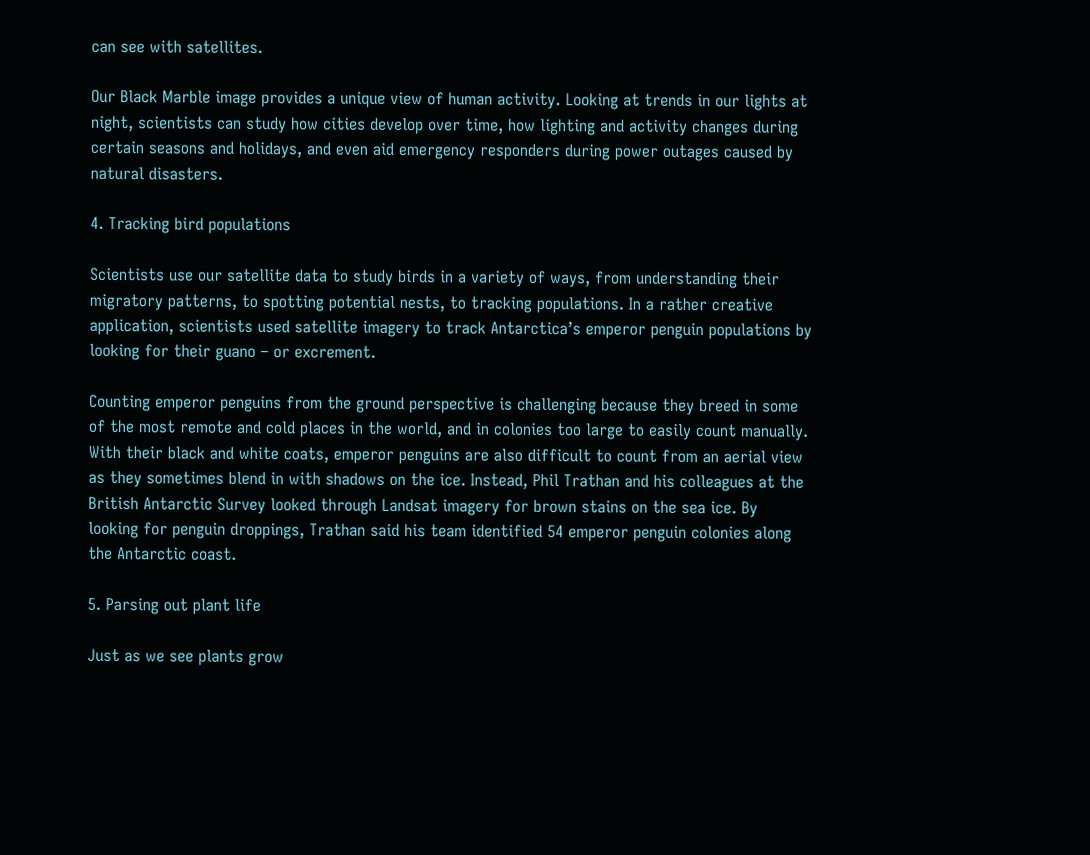can see with satellites.

Our Black Marble image provides a unique view of human activity. Looking at trends in our lights at night, scientists can study how cities develop over time, how lighting and activity changes during certain seasons and holidays, and even aid emergency responders during power outages caused by natural disasters.

4. Tracking bird populations

Scientists use our satellite data to study birds in a variety of ways, from understanding their migratory patterns, to spotting potential nests, to tracking populations. In a rather creative application, scientists used satellite imagery to track Antarctica’s emperor penguin populations by looking for their guano – or excrement.

Counting emperor penguins from the ground perspective is challenging because they breed in some of the most remote and cold places in the world, and in colonies too large to easily count manually. With their black and white coats, emperor penguins are also difficult to count from an aerial view as they sometimes blend in with shadows on the ice. Instead, Phil Trathan and his colleagues at the British Antarctic Survey looked through Landsat imagery for brown stains on the sea ice. By looking for penguin droppings, Trathan said his team identified 54 emperor penguin colonies along the Antarctic coast.

5. Parsing out plant life

Just as we see plants grow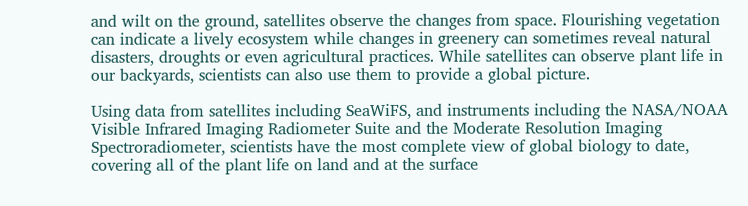and wilt on the ground, satellites observe the changes from space. Flourishing vegetation can indicate a lively ecosystem while changes in greenery can sometimes reveal natural disasters, droughts or even agricultural practices. While satellites can observe plant life in our backyards, scientists can also use them to provide a global picture.

Using data from satellites including SeaWiFS, and instruments including the NASA/NOAA Visible Infrared Imaging Radiometer Suite and the Moderate Resolution Imaging Spectroradiometer, scientists have the most complete view of global biology to date, covering all of the plant life on land and at the surface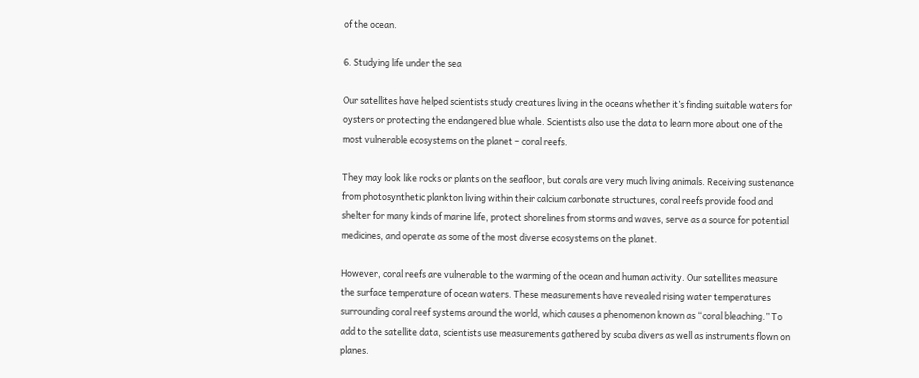of the ocean.

6. Studying life under the sea

Our satellites have helped scientists study creatures living in the oceans whether it’s finding suitable waters for oysters or protecting the endangered blue whale. Scientists also use the data to learn more about one of the most vulnerable ecosystems on the planet – coral reefs.

They may look like rocks or plants on the seafloor, but corals are very much living animals. Receiving sustenance from photosynthetic plankton living within their calcium carbonate structures, coral reefs provide food and shelter for many kinds of marine life, protect shorelines from storms and waves, serve as a source for potential medicines, and operate as some of the most diverse ecosystems on the planet.

However, coral reefs are vulnerable to the warming of the ocean and human activity. Our satellites measure the surface temperature of ocean waters. These measurements have revealed rising water temperatures surrounding coral reef systems around the world, which causes a phenomenon known as “coral bleaching.” To add to the satellite data, scientists use measurements gathered by scuba divers as well as instruments flown on planes.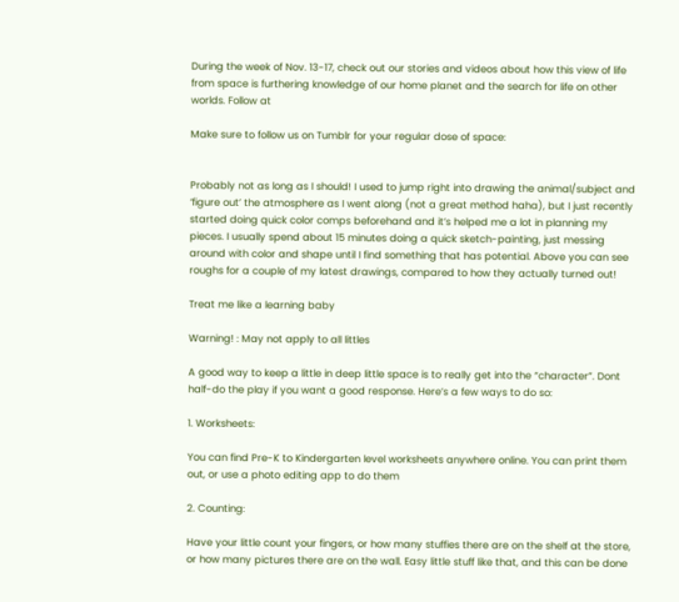During the week of Nov. 13-17, check out our stories and videos about how this view of life from space is furthering knowledge of our home planet and the search for life on other worlds. Follow at

Make sure to follow us on Tumblr for your regular dose of space:


Probably not as long as I should! I used to jump right into drawing the animal/subject and ‘figure out’ the atmosphere as I went along (not a great method haha), but I just recently started doing quick color comps beforehand and it’s helped me a lot in planning my pieces. I usually spend about 15 minutes doing a quick sketch-painting, just messing around with color and shape until I find something that has potential. Above you can see roughs for a couple of my latest drawings, compared to how they actually turned out!

Treat me like a learning baby

Warning! : May not apply to all littles

A good way to keep a little in deep little space is to really get into the “character”. Dont half-do the play if you want a good response. Here’s a few ways to do so:

1. Worksheets:

You can find Pre-K to Kindergarten level worksheets anywhere online. You can print them out, or use a photo editing app to do them

2. Counting:

Have your little count your fingers, or how many stuffies there are on the shelf at the store, or how many pictures there are on the wall. Easy little stuff like that, and this can be done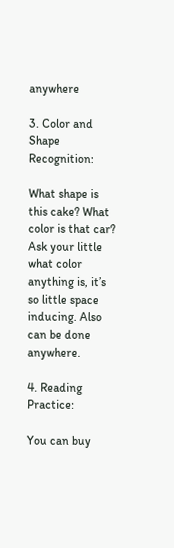anywhere

3. Color and Shape Recognition:

What shape is this cake? What color is that car? Ask your little what color anything is, it’s so little space inducing. Also can be done anywhere.

4. Reading Practice:

You can buy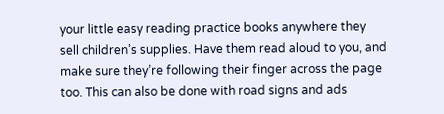your little easy reading practice books anywhere they sell children’s supplies. Have them read aloud to you, and make sure they’re following their finger across the page too. This can also be done with road signs and ads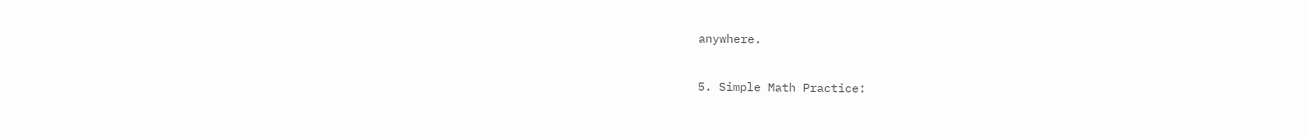anywhere.

5. Simple Math Practice: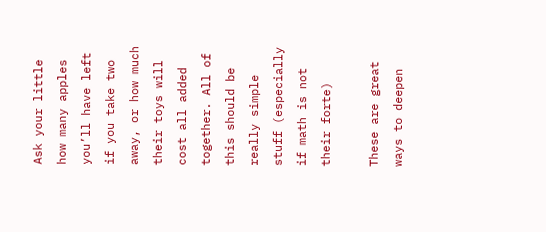Ask your little how many apples you’ll have left if you take two away, or how much their toys will cost all added together. All of this should be really simple stuff (especially if math is not their forte)

These are great ways to deepen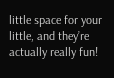little space for your little, and they’re actually really fun!